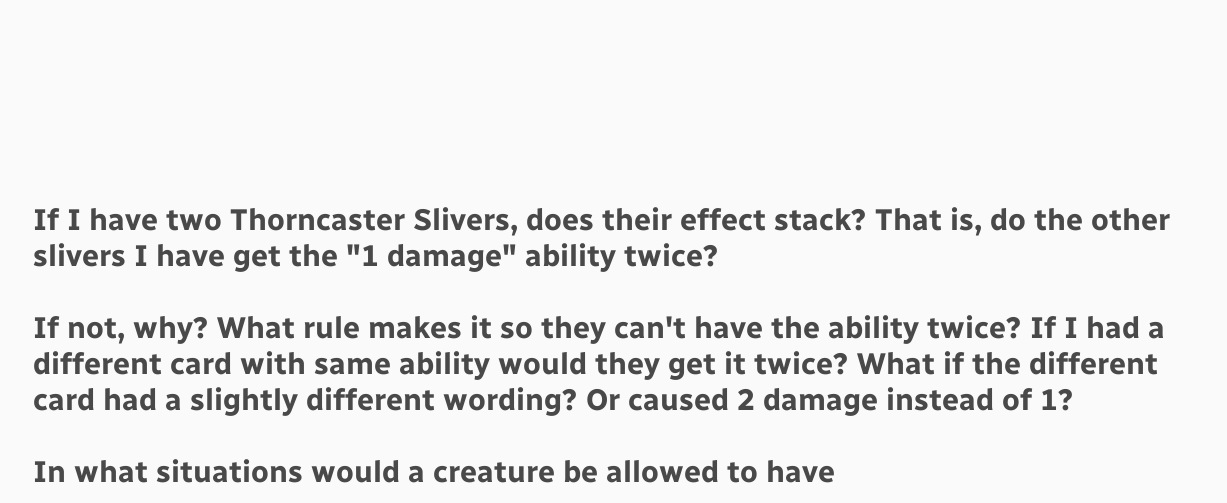If I have two Thorncaster Slivers, does their effect stack? That is, do the other slivers I have get the "1 damage" ability twice?

If not, why? What rule makes it so they can't have the ability twice? If I had a different card with same ability would they get it twice? What if the different card had a slightly different wording? Or caused 2 damage instead of 1?

In what situations would a creature be allowed to have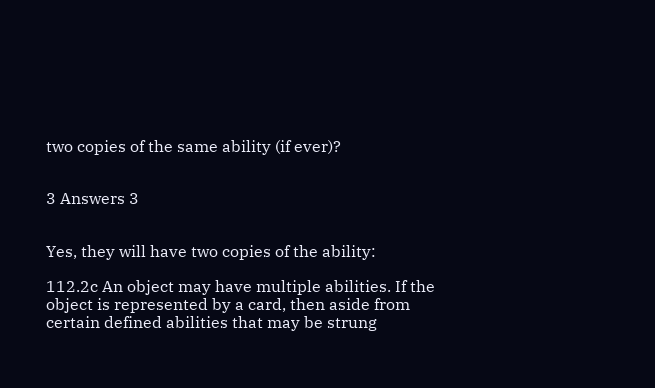two copies of the same ability (if ever)?


3 Answers 3


Yes, they will have two copies of the ability:

112.2c An object may have multiple abilities. If the object is represented by a card, then aside from certain defined abilities that may be strung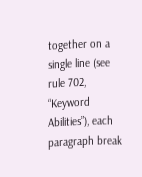together on a single line (see rule 702, “Keyword Abilities”), each paragraph break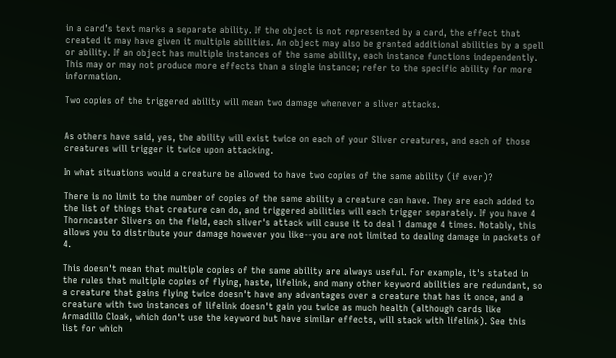in a card’s text marks a separate ability. If the object is not represented by a card, the effect that created it may have given it multiple abilities. An object may also be granted additional abilities by a spell or ability. If an object has multiple instances of the same ability, each instance functions independently. This may or may not produce more effects than a single instance; refer to the specific ability for more information.

Two copies of the triggered ability will mean two damage whenever a sliver attacks.


As others have said, yes, the ability will exist twice on each of your Sliver creatures, and each of those creatures will trigger it twice upon attacking.

In what situations would a creature be allowed to have two copies of the same ability (if ever)?

There is no limit to the number of copies of the same ability a creature can have. They are each added to the list of things that creature can do, and triggered abilities will each trigger separately. If you have 4 Thorncaster Slivers on the field, each sliver's attack will cause it to deal 1 damage 4 times. Notably, this allows you to distribute your damage however you like--you are not limited to dealing damage in packets of 4.

This doesn't mean that multiple copies of the same ability are always useful. For example, it's stated in the rules that multiple copies of flying, haste, lifelink, and many other keyword abilities are redundant, so a creature that gains flying twice doesn't have any advantages over a creature that has it once, and a creature with two instances of lifelink doesn't gain you twice as much health (although cards like Armadillo Cloak, which don't use the keyword but have similar effects, will stack with lifelink). See this list for which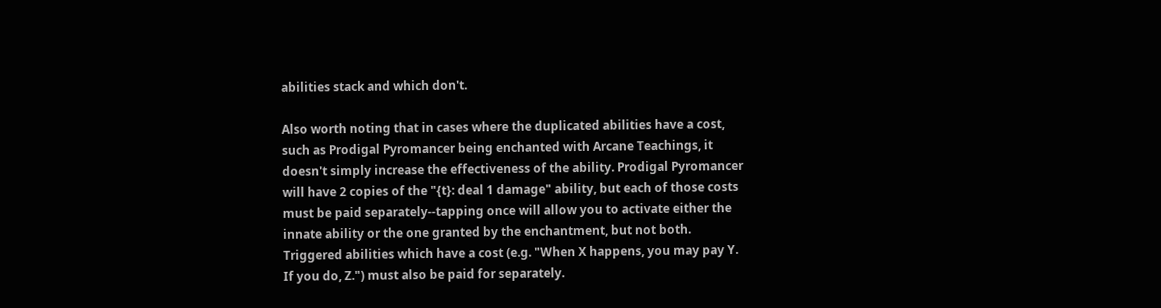abilities stack and which don't.

Also worth noting that in cases where the duplicated abilities have a cost, such as Prodigal Pyromancer being enchanted with Arcane Teachings, it doesn't simply increase the effectiveness of the ability. Prodigal Pyromancer will have 2 copies of the "{t}: deal 1 damage" ability, but each of those costs must be paid separately--tapping once will allow you to activate either the innate ability or the one granted by the enchantment, but not both. Triggered abilities which have a cost (e.g. "When X happens, you may pay Y. If you do, Z.") must also be paid for separately.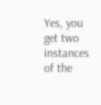Yes, you get two instances of the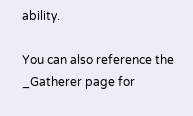ability.

You can also reference the _Gatherer page for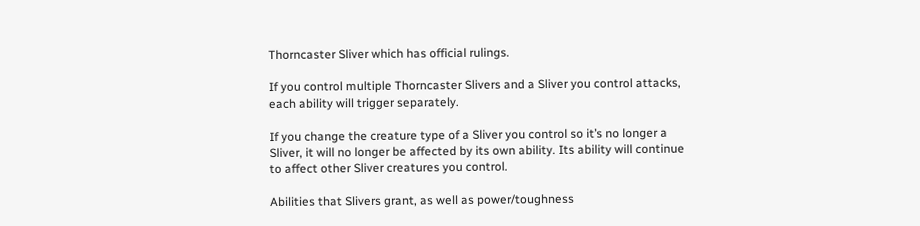Thorncaster Sliver which has official rulings.

If you control multiple Thorncaster Slivers and a Sliver you control attacks, each ability will trigger separately.

If you change the creature type of a Sliver you control so it’s no longer a Sliver, it will no longer be affected by its own ability. Its ability will continue to affect other Sliver creatures you control.

Abilities that Slivers grant, as well as power/toughness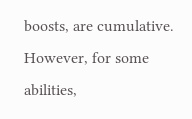boosts, are cumulative. However, for some abilities,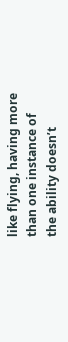like flying, having more than one instance of the ability doesn’t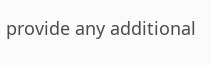provide any additional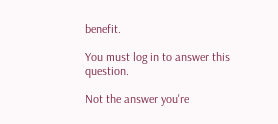benefit.

You must log in to answer this question.

Not the answer you're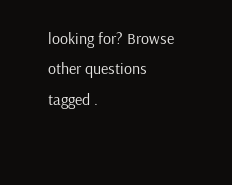looking for? Browse other questions tagged .